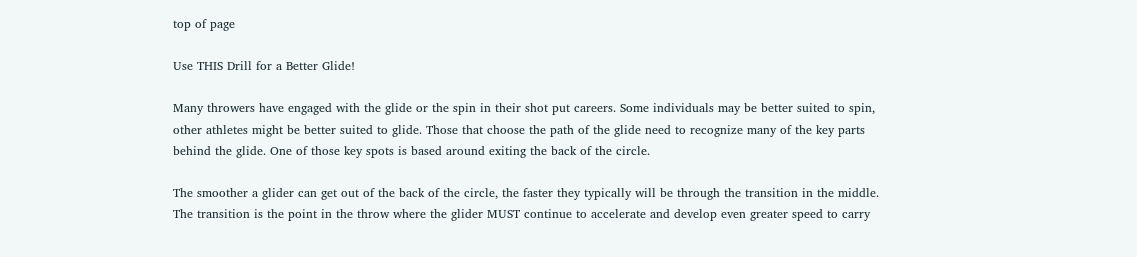top of page

Use THIS Drill for a Better Glide!

Many throwers have engaged with the glide or the spin in their shot put careers. Some individuals may be better suited to spin, other athletes might be better suited to glide. Those that choose the path of the glide need to recognize many of the key parts behind the glide. One of those key spots is based around exiting the back of the circle.

The smoother a glider can get out of the back of the circle, the faster they typically will be through the transition in the middle. The transition is the point in the throw where the glider MUST continue to accelerate and develop even greater speed to carry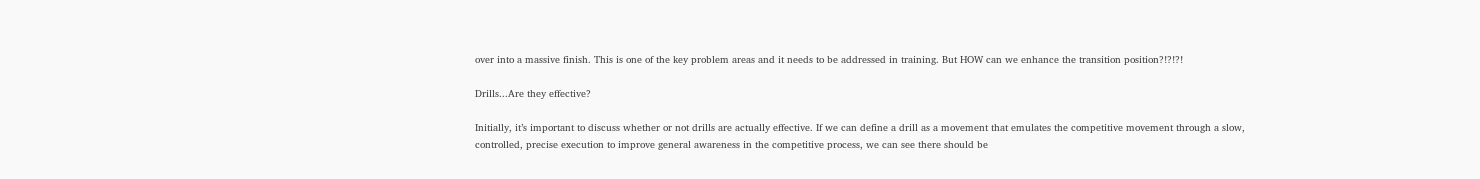over into a massive finish. This is one of the key problem areas and it needs to be addressed in training. But HOW can we enhance the transition position?!?!?!

Drills...Are they effective?

Initially, it’s important to discuss whether or not drills are actually effective. If we can define a drill as a movement that emulates the competitive movement through a slow, controlled, precise execution to improve general awareness in the competitive process, we can see there should be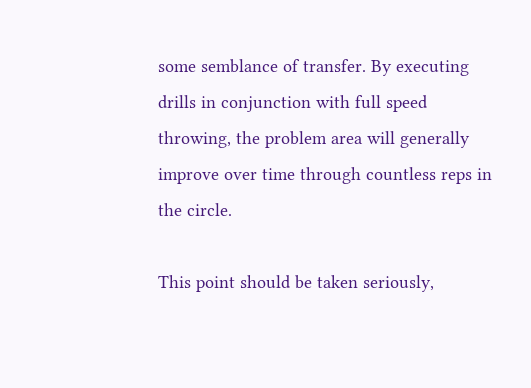some semblance of transfer. By executing drills in conjunction with full speed throwing, the problem area will generally improve over time through countless reps in the circle.

This point should be taken seriously,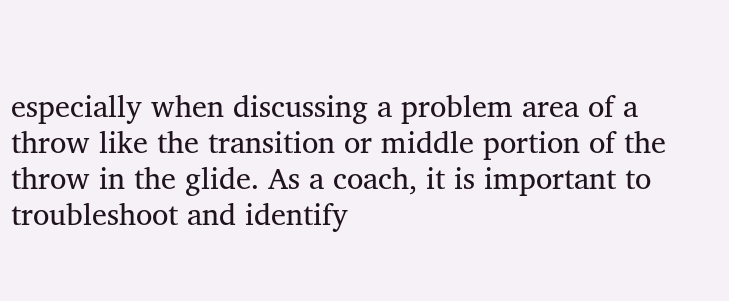especially when discussing a problem area of a throw like the transition or middle portion of the throw in the glide. As a coach, it is important to troubleshoot and identify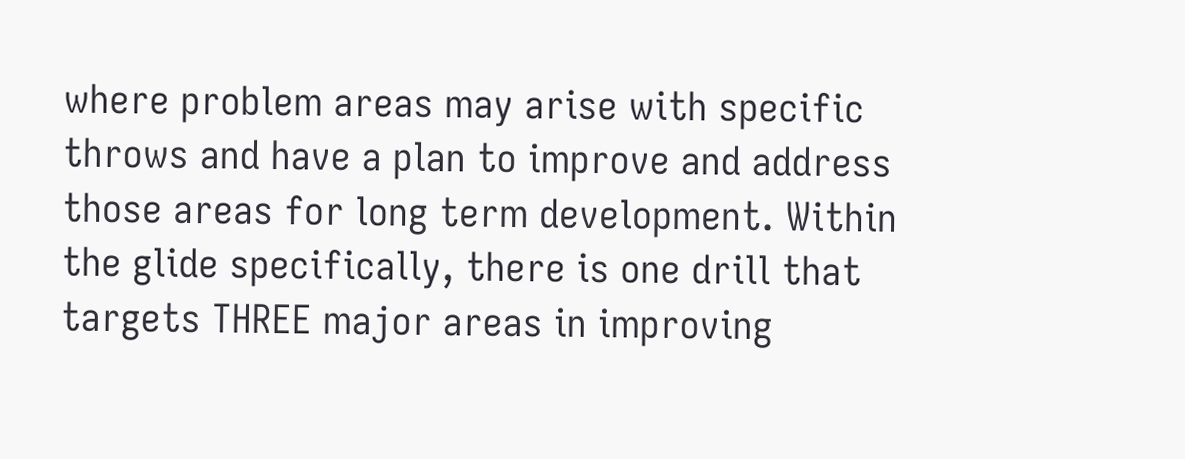where problem areas may arise with specific throws and have a plan to improve and address those areas for long term development. Within the glide specifically, there is one drill that targets THREE major areas in improving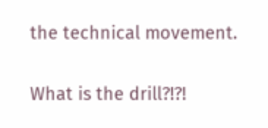the technical movement.

What is the drill?!?!